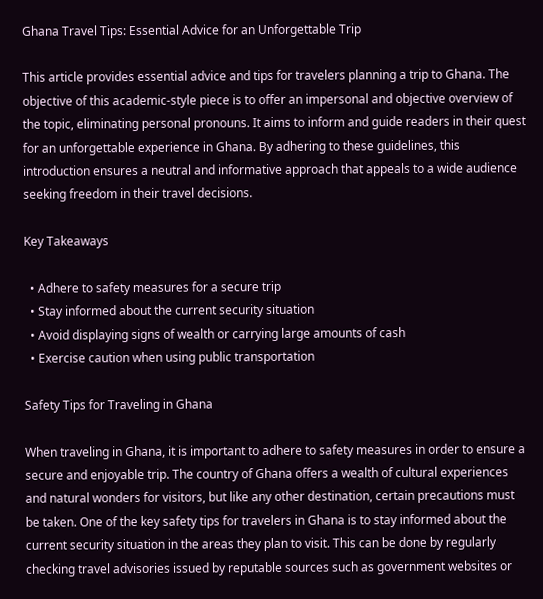Ghana Travel Tips: Essential Advice for an Unforgettable Trip

This article provides essential advice and tips for travelers planning a trip to Ghana. The objective of this academic-style piece is to offer an impersonal and objective overview of the topic, eliminating personal pronouns. It aims to inform and guide readers in their quest for an unforgettable experience in Ghana. By adhering to these guidelines, this introduction ensures a neutral and informative approach that appeals to a wide audience seeking freedom in their travel decisions.

Key Takeaways

  • Adhere to safety measures for a secure trip
  • Stay informed about the current security situation
  • Avoid displaying signs of wealth or carrying large amounts of cash
  • Exercise caution when using public transportation

Safety Tips for Traveling in Ghana

When traveling in Ghana, it is important to adhere to safety measures in order to ensure a secure and enjoyable trip. The country of Ghana offers a wealth of cultural experiences and natural wonders for visitors, but like any other destination, certain precautions must be taken. One of the key safety tips for travelers in Ghana is to stay informed about the current security situation in the areas they plan to visit. This can be done by regularly checking travel advisories issued by reputable sources such as government websites or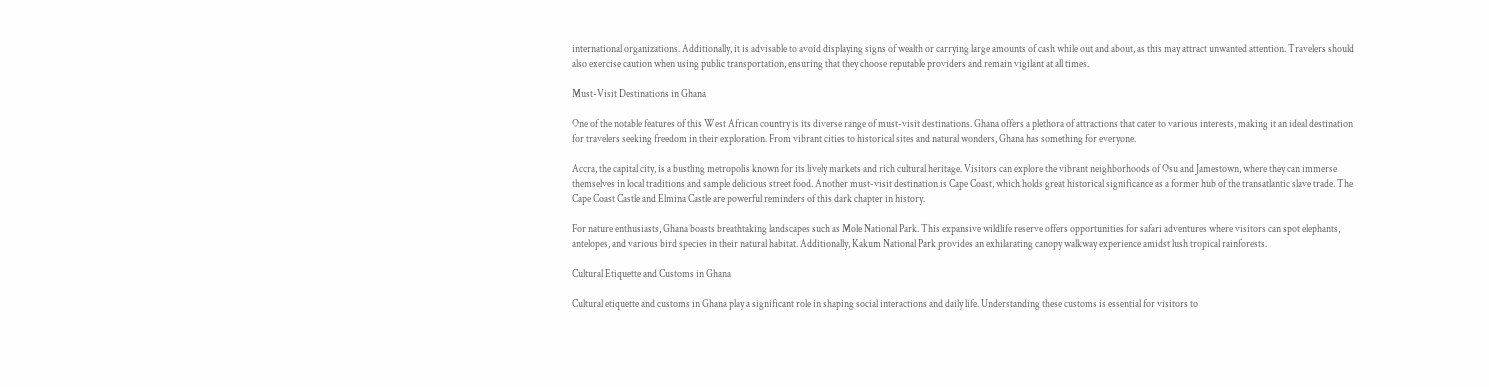international organizations. Additionally, it is advisable to avoid displaying signs of wealth or carrying large amounts of cash while out and about, as this may attract unwanted attention. Travelers should also exercise caution when using public transportation, ensuring that they choose reputable providers and remain vigilant at all times.

Must-Visit Destinations in Ghana

One of the notable features of this West African country is its diverse range of must-visit destinations. Ghana offers a plethora of attractions that cater to various interests, making it an ideal destination for travelers seeking freedom in their exploration. From vibrant cities to historical sites and natural wonders, Ghana has something for everyone.

Accra, the capital city, is a bustling metropolis known for its lively markets and rich cultural heritage. Visitors can explore the vibrant neighborhoods of Osu and Jamestown, where they can immerse themselves in local traditions and sample delicious street food. Another must-visit destination is Cape Coast, which holds great historical significance as a former hub of the transatlantic slave trade. The Cape Coast Castle and Elmina Castle are powerful reminders of this dark chapter in history.

For nature enthusiasts, Ghana boasts breathtaking landscapes such as Mole National Park. This expansive wildlife reserve offers opportunities for safari adventures where visitors can spot elephants, antelopes, and various bird species in their natural habitat. Additionally, Kakum National Park provides an exhilarating canopy walkway experience amidst lush tropical rainforests.

Cultural Etiquette and Customs in Ghana

Cultural etiquette and customs in Ghana play a significant role in shaping social interactions and daily life. Understanding these customs is essential for visitors to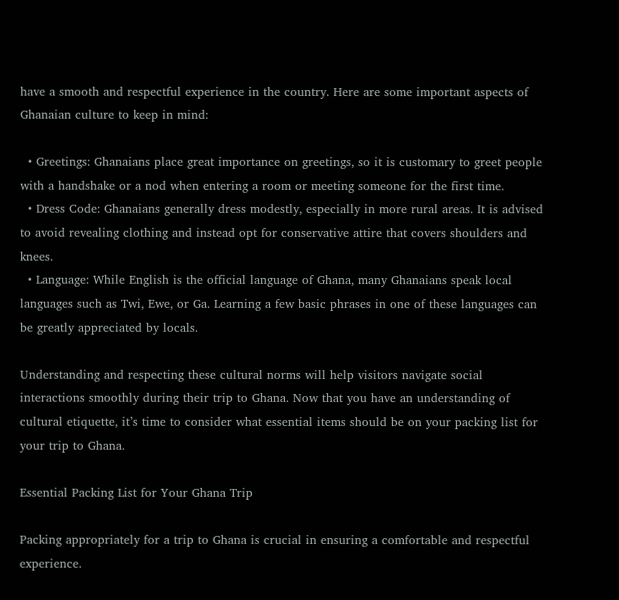have a smooth and respectful experience in the country. Here are some important aspects of Ghanaian culture to keep in mind:

  • Greetings: Ghanaians place great importance on greetings, so it is customary to greet people with a handshake or a nod when entering a room or meeting someone for the first time.
  • Dress Code: Ghanaians generally dress modestly, especially in more rural areas. It is advised to avoid revealing clothing and instead opt for conservative attire that covers shoulders and knees.
  • Language: While English is the official language of Ghana, many Ghanaians speak local languages such as Twi, Ewe, or Ga. Learning a few basic phrases in one of these languages can be greatly appreciated by locals.

Understanding and respecting these cultural norms will help visitors navigate social interactions smoothly during their trip to Ghana. Now that you have an understanding of cultural etiquette, it’s time to consider what essential items should be on your packing list for your trip to Ghana.

Essential Packing List for Your Ghana Trip

Packing appropriately for a trip to Ghana is crucial in ensuring a comfortable and respectful experience.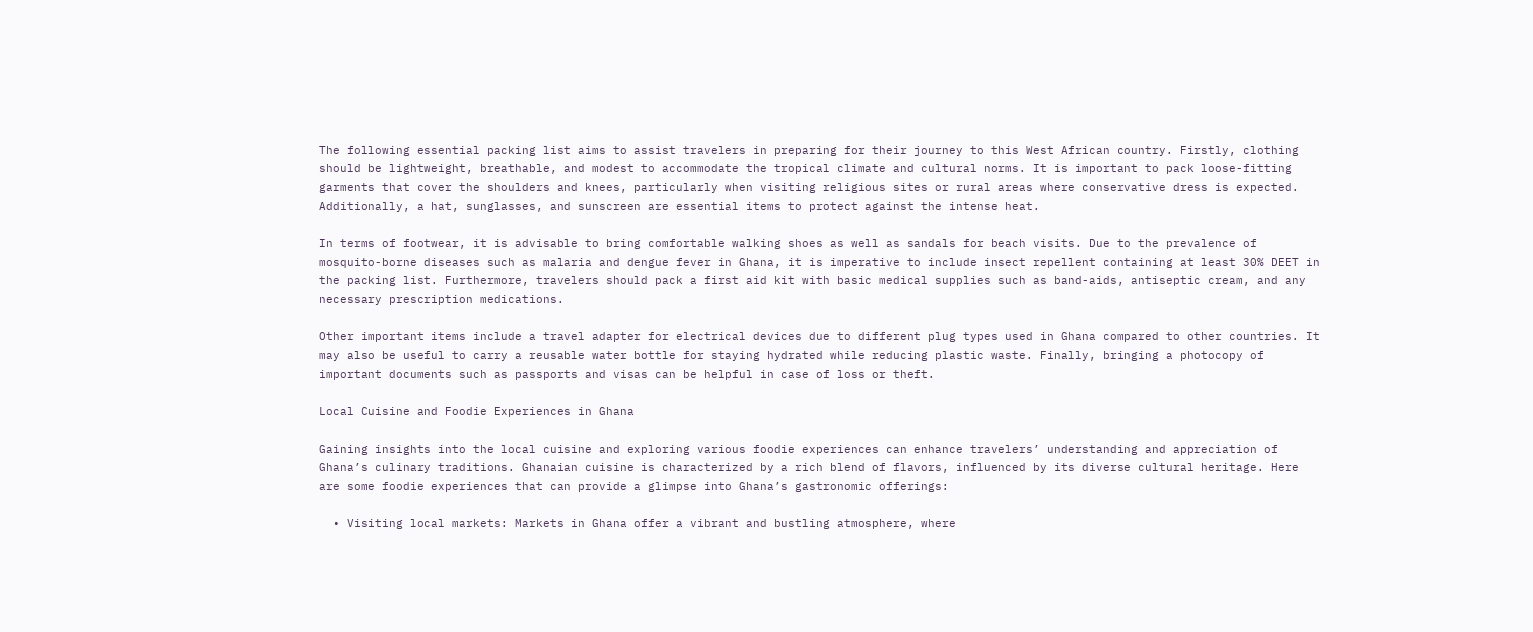The following essential packing list aims to assist travelers in preparing for their journey to this West African country. Firstly, clothing should be lightweight, breathable, and modest to accommodate the tropical climate and cultural norms. It is important to pack loose-fitting garments that cover the shoulders and knees, particularly when visiting religious sites or rural areas where conservative dress is expected. Additionally, a hat, sunglasses, and sunscreen are essential items to protect against the intense heat.

In terms of footwear, it is advisable to bring comfortable walking shoes as well as sandals for beach visits. Due to the prevalence of mosquito-borne diseases such as malaria and dengue fever in Ghana, it is imperative to include insect repellent containing at least 30% DEET in the packing list. Furthermore, travelers should pack a first aid kit with basic medical supplies such as band-aids, antiseptic cream, and any necessary prescription medications.

Other important items include a travel adapter for electrical devices due to different plug types used in Ghana compared to other countries. It may also be useful to carry a reusable water bottle for staying hydrated while reducing plastic waste. Finally, bringing a photocopy of important documents such as passports and visas can be helpful in case of loss or theft.

Local Cuisine and Foodie Experiences in Ghana

Gaining insights into the local cuisine and exploring various foodie experiences can enhance travelers’ understanding and appreciation of Ghana’s culinary traditions. Ghanaian cuisine is characterized by a rich blend of flavors, influenced by its diverse cultural heritage. Here are some foodie experiences that can provide a glimpse into Ghana’s gastronomic offerings:

  • Visiting local markets: Markets in Ghana offer a vibrant and bustling atmosphere, where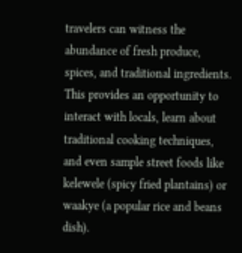travelers can witness the abundance of fresh produce, spices, and traditional ingredients. This provides an opportunity to interact with locals, learn about traditional cooking techniques, and even sample street foods like kelewele (spicy fried plantains) or waakye (a popular rice and beans dish).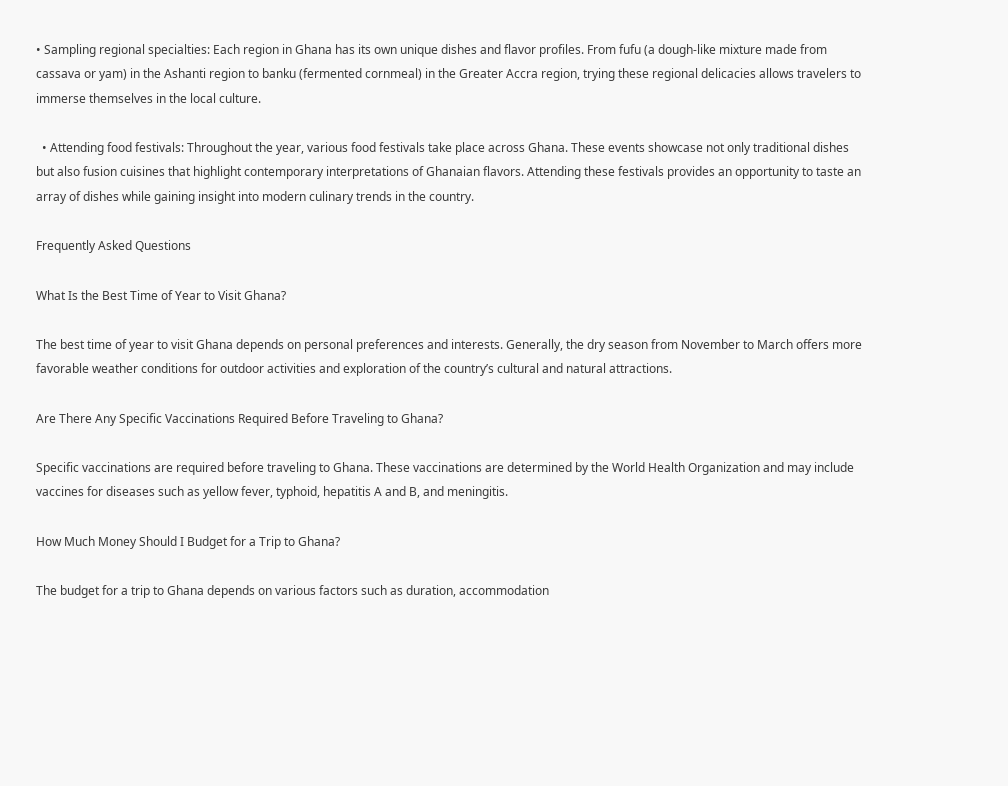• Sampling regional specialties: Each region in Ghana has its own unique dishes and flavor profiles. From fufu (a dough-like mixture made from cassava or yam) in the Ashanti region to banku (fermented cornmeal) in the Greater Accra region, trying these regional delicacies allows travelers to immerse themselves in the local culture.

  • Attending food festivals: Throughout the year, various food festivals take place across Ghana. These events showcase not only traditional dishes but also fusion cuisines that highlight contemporary interpretations of Ghanaian flavors. Attending these festivals provides an opportunity to taste an array of dishes while gaining insight into modern culinary trends in the country.

Frequently Asked Questions

What Is the Best Time of Year to Visit Ghana?

The best time of year to visit Ghana depends on personal preferences and interests. Generally, the dry season from November to March offers more favorable weather conditions for outdoor activities and exploration of the country’s cultural and natural attractions.

Are There Any Specific Vaccinations Required Before Traveling to Ghana?

Specific vaccinations are required before traveling to Ghana. These vaccinations are determined by the World Health Organization and may include vaccines for diseases such as yellow fever, typhoid, hepatitis A and B, and meningitis.

How Much Money Should I Budget for a Trip to Ghana?

The budget for a trip to Ghana depends on various factors such as duration, accommodation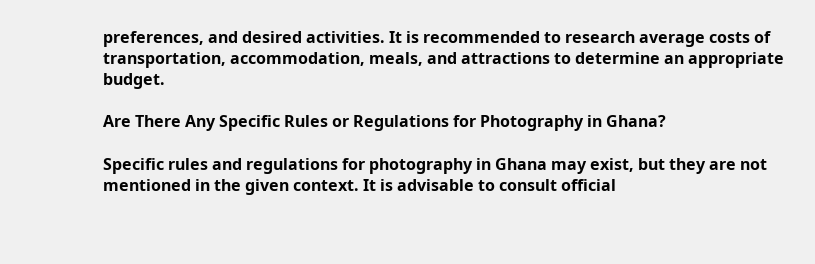preferences, and desired activities. It is recommended to research average costs of transportation, accommodation, meals, and attractions to determine an appropriate budget.

Are There Any Specific Rules or Regulations for Photography in Ghana?

Specific rules and regulations for photography in Ghana may exist, but they are not mentioned in the given context. It is advisable to consult official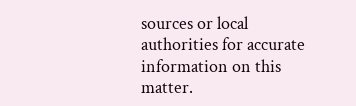sources or local authorities for accurate information on this matter.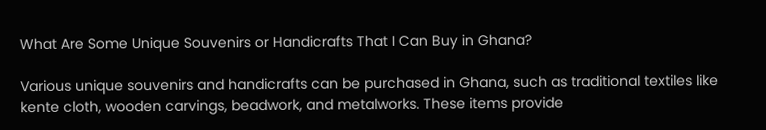What Are Some Unique Souvenirs or Handicrafts That I Can Buy in Ghana?

Various unique souvenirs and handicrafts can be purchased in Ghana, such as traditional textiles like kente cloth, wooden carvings, beadwork, and metalworks. These items provide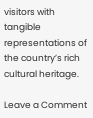visitors with tangible representations of the country’s rich cultural heritage.

Leave a Comment